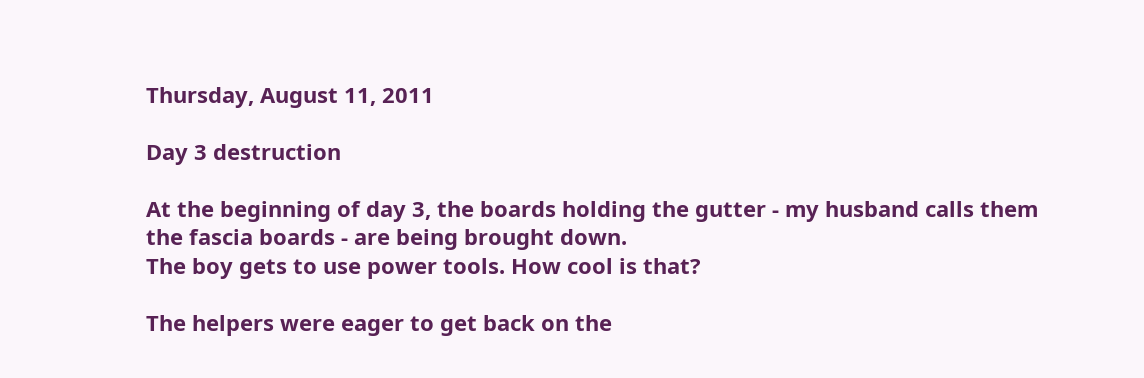Thursday, August 11, 2011

Day 3 destruction

At the beginning of day 3, the boards holding the gutter - my husband calls them the fascia boards - are being brought down.
The boy gets to use power tools. How cool is that?

The helpers were eager to get back on the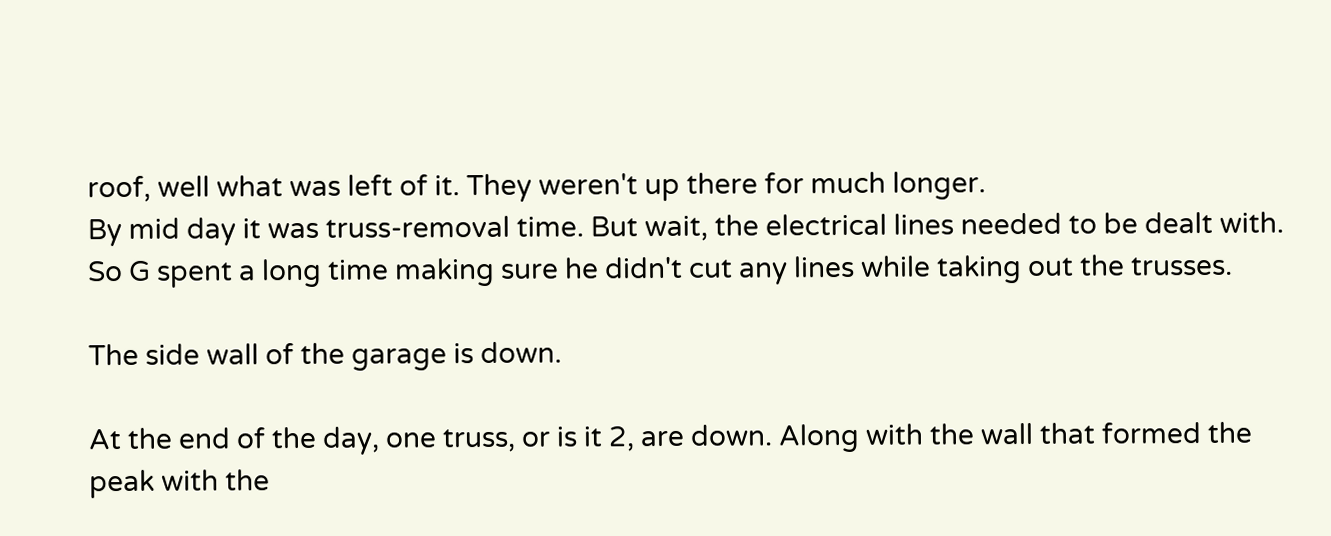roof, well what was left of it. They weren't up there for much longer.
By mid day it was truss-removal time. But wait, the electrical lines needed to be dealt with. So G spent a long time making sure he didn't cut any lines while taking out the trusses.

The side wall of the garage is down.

At the end of the day, one truss, or is it 2, are down. Along with the wall that formed the peak with the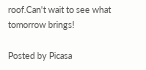roof.Can't wait to see what tomorrow brings!

Posted by Picasa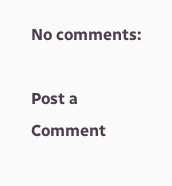No comments:

Post a Comment